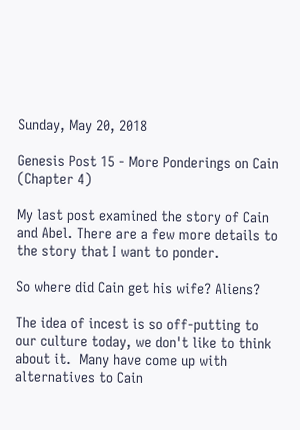Sunday, May 20, 2018

Genesis Post 15 - More Ponderings on Cain (Chapter 4)

My last post examined the story of Cain and Abel. There are a few more details to the story that I want to ponder.

So where did Cain get his wife? Aliens?

The idea of incest is so off-putting to our culture today, we don't like to think about it.  Many have come up with alternatives to Cain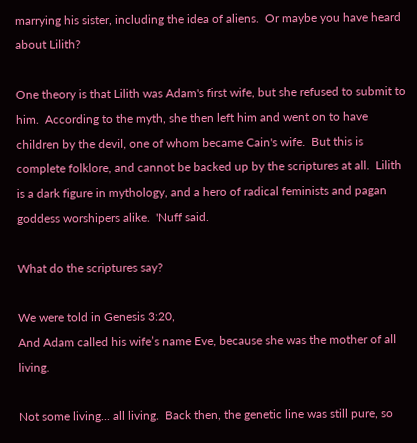marrying his sister, including the idea of aliens.  Or maybe you have heard about Lilith?

One theory is that Lilith was Adam's first wife, but she refused to submit to him.  According to the myth, she then left him and went on to have children by the devil, one of whom became Cain's wife.  But this is complete folklore, and cannot be backed up by the scriptures at all.  Lilith is a dark figure in mythology, and a hero of radical feminists and pagan goddess worshipers alike.  'Nuff said.

What do the scriptures say?

We were told in Genesis 3:20,
And Adam called his wife’s name Eve, because she was the mother of all living.

Not some living... all living.  Back then, the genetic line was still pure, so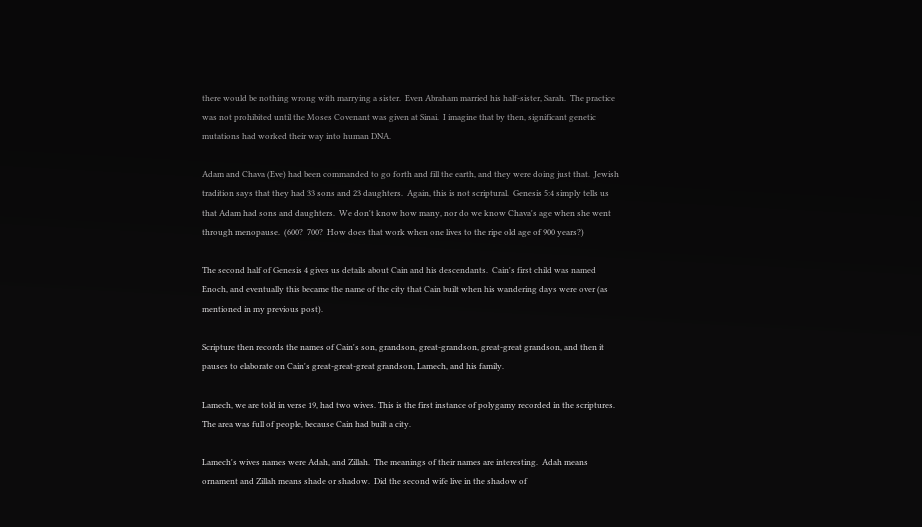there would be nothing wrong with marrying a sister.  Even Abraham married his half-sister, Sarah.  The practice was not prohibited until the Moses Covenant was given at Sinai.  I imagine that by then, significant genetic mutations had worked their way into human DNA.

Adam and Chava (Eve) had been commanded to go forth and fill the earth, and they were doing just that.  Jewish tradition says that they had 33 sons and 23 daughters.  Again, this is not scriptural.  Genesis 5:4 simply tells us that Adam had sons and daughters.  We don't know how many, nor do we know Chava's age when she went through menopause.  (600?  700?  How does that work when one lives to the ripe old age of 900 years?)

The second half of Genesis 4 gives us details about Cain and his descendants.  Cain's first child was named Enoch, and eventually this became the name of the city that Cain built when his wandering days were over (as mentioned in my previous post).

Scripture then records the names of Cain's son, grandson, great-grandson, great-great grandson, and then it pauses to elaborate on Cain's great-great-great grandson, Lamech, and his family.

Lamech, we are told in verse 19, had two wives. This is the first instance of polygamy recorded in the scriptures. The area was full of people, because Cain had built a city.

Lamech's wives names were Adah, and Zillah.  The meanings of their names are interesting.  Adah means ornament and Zillah means shade or shadow.  Did the second wife live in the shadow of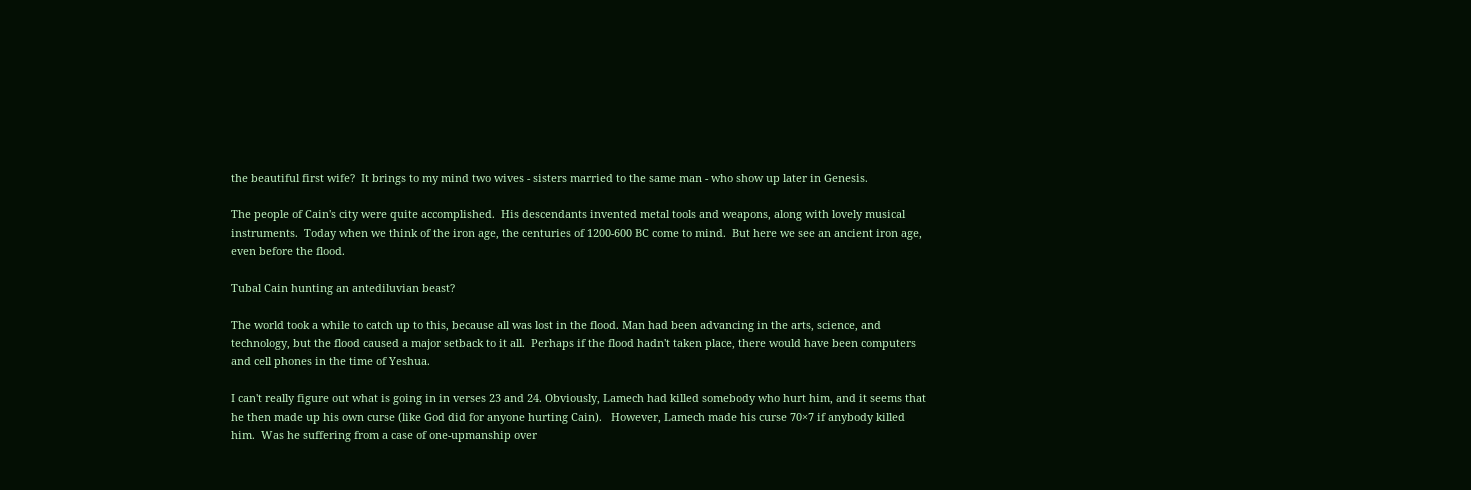the beautiful first wife?  It brings to my mind two wives - sisters married to the same man - who show up later in Genesis.

The people of Cain's city were quite accomplished.  His descendants invented metal tools and weapons, along with lovely musical instruments.  Today when we think of the iron age, the centuries of 1200-600 BC come to mind.  But here we see an ancient iron age, even before the flood.

Tubal Cain hunting an antediluvian beast?

The world took a while to catch up to this, because all was lost in the flood. Man had been advancing in the arts, science, and technology, but the flood caused a major setback to it all.  Perhaps if the flood hadn't taken place, there would have been computers and cell phones in the time of Yeshua.

I can't really figure out what is going in in verses 23 and 24. Obviously, Lamech had killed somebody who hurt him, and it seems that he then made up his own curse (like God did for anyone hurting Cain).   However, Lamech made his curse 70×7 if anybody killed him.  Was he suffering from a case of one-upmanship over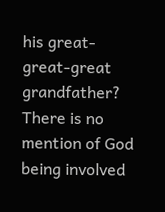his great-great-great grandfather?  There is no mention of God being involved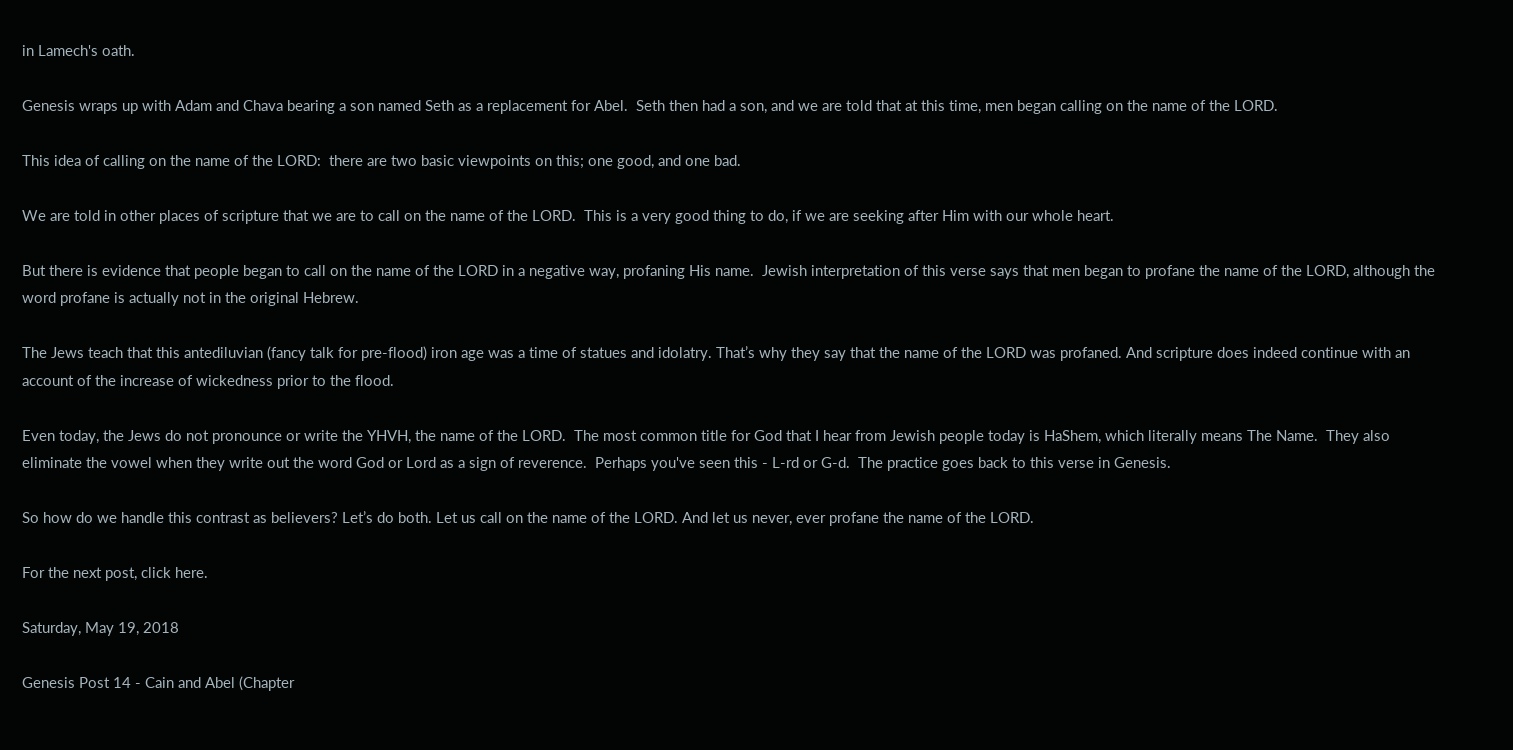in Lamech's oath.

Genesis wraps up with Adam and Chava bearing a son named Seth as a replacement for Abel.  Seth then had a son, and we are told that at this time, men began calling on the name of the LORD.

This idea of calling on the name of the LORD:  there are two basic viewpoints on this; one good, and one bad.

We are told in other places of scripture that we are to call on the name of the LORD.  This is a very good thing to do, if we are seeking after Him with our whole heart.

But there is evidence that people began to call on the name of the LORD in a negative way, profaning His name.  Jewish interpretation of this verse says that men began to profane the name of the LORD, although the word profane is actually not in the original Hebrew.

The Jews teach that this antediluvian (fancy talk for pre-flood) iron age was a time of statues and idolatry. That’s why they say that the name of the LORD was profaned. And scripture does indeed continue with an account of the increase of wickedness prior to the flood.

Even today, the Jews do not pronounce or write the YHVH, the name of the LORD.  The most common title for God that I hear from Jewish people today is HaShem, which literally means The Name.  They also eliminate the vowel when they write out the word God or Lord as a sign of reverence.  Perhaps you've seen this - L-rd or G-d.  The practice goes back to this verse in Genesis.

So how do we handle this contrast as believers? Let’s do both. Let us call on the name of the LORD. And let us never, ever profane the name of the LORD.

For the next post, click here.

Saturday, May 19, 2018

Genesis Post 14 - Cain and Abel (Chapter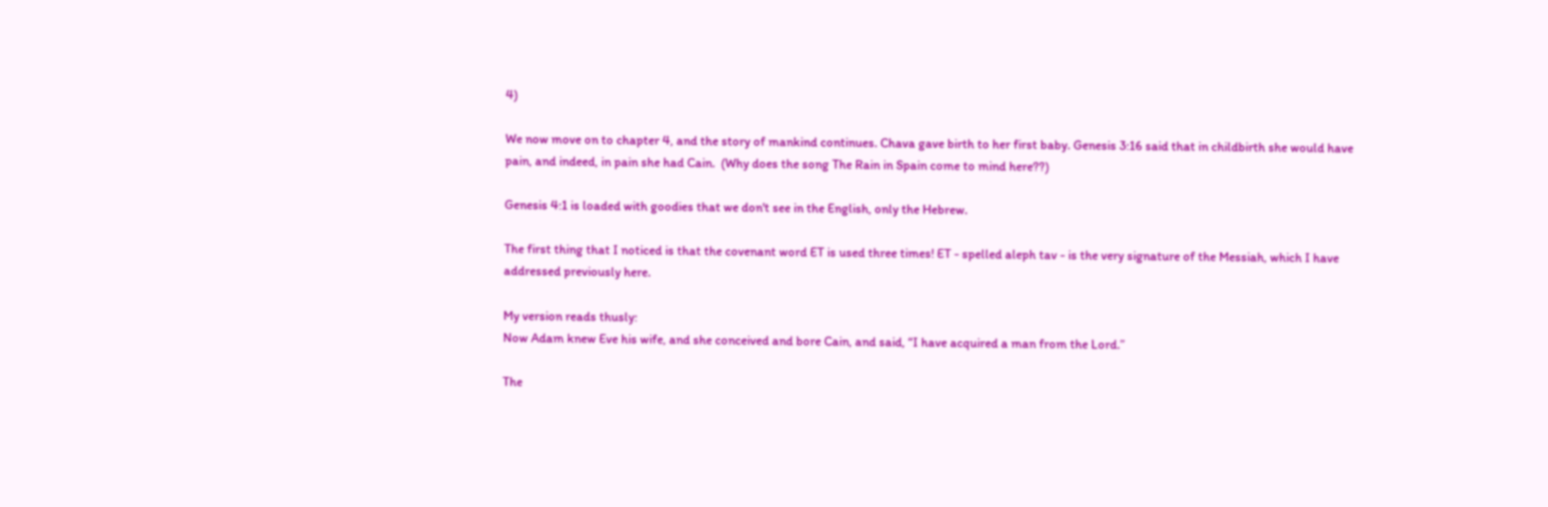4)

We now move on to chapter 4, and the story of mankind continues. Chava gave birth to her first baby. Genesis 3:16 said that in childbirth she would have pain, and indeed, in pain she had Cain.  (Why does the song The Rain in Spain come to mind here??)

Genesis 4:1 is loaded with goodies that we don't see in the English, only the Hebrew.

The first thing that I noticed is that the covenant word ET is used three times! ET - spelled aleph tav - is the very signature of the Messiah, which I have addressed previously here.

My version reads thusly:
Now Adam knew Eve his wife, and she conceived and bore Cain, and said, “I have acquired a man from the Lord.”

The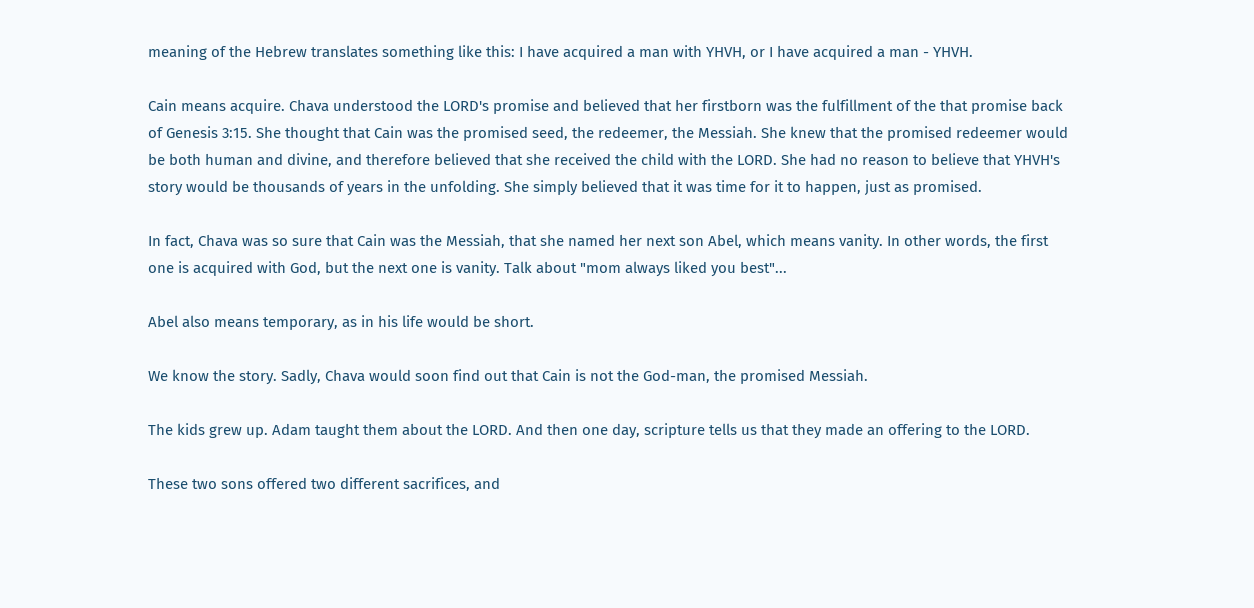meaning of the Hebrew translates something like this: I have acquired a man with YHVH, or I have acquired a man - YHVH.

Cain means acquire. Chava understood the LORD's promise and believed that her firstborn was the fulfillment of the that promise back of Genesis 3:15. She thought that Cain was the promised seed, the redeemer, the Messiah. She knew that the promised redeemer would be both human and divine, and therefore believed that she received the child with the LORD. She had no reason to believe that YHVH's story would be thousands of years in the unfolding. She simply believed that it was time for it to happen, just as promised.

In fact, Chava was so sure that Cain was the Messiah, that she named her next son Abel, which means vanity. In other words, the first one is acquired with God, but the next one is vanity. Talk about "mom always liked you best"...

Abel also means temporary, as in his life would be short.

We know the story. Sadly, Chava would soon find out that Cain is not the God-man, the promised Messiah.

The kids grew up. Adam taught them about the LORD. And then one day, scripture tells us that they made an offering to the LORD.

These two sons offered two different sacrifices, and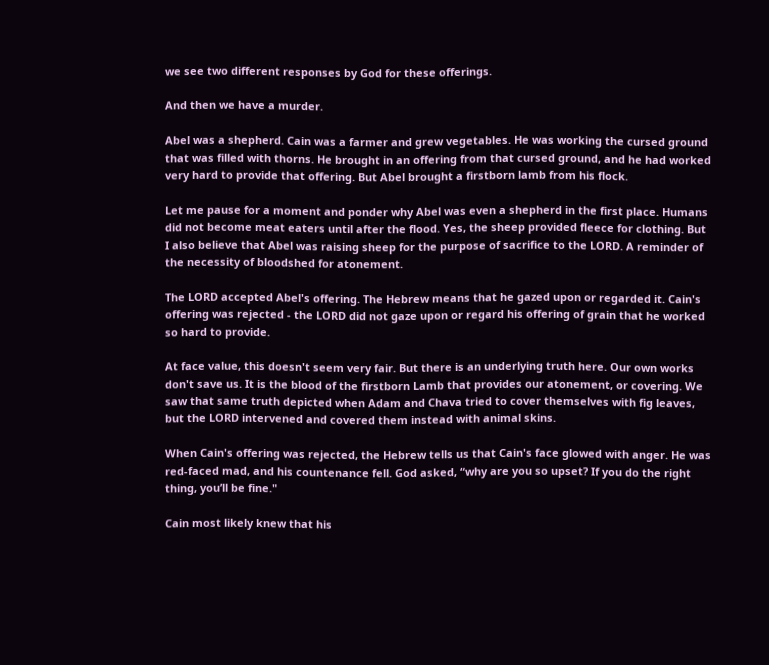we see two different responses by God for these offerings.

And then we have a murder.

Abel was a shepherd. Cain was a farmer and grew vegetables. He was working the cursed ground that was filled with thorns. He brought in an offering from that cursed ground, and he had worked very hard to provide that offering. But Abel brought a firstborn lamb from his flock.

Let me pause for a moment and ponder why Abel was even a shepherd in the first place. Humans did not become meat eaters until after the flood. Yes, the sheep provided fleece for clothing. But I also believe that Abel was raising sheep for the purpose of sacrifice to the LORD. A reminder of the necessity of bloodshed for atonement.

The LORD accepted Abel's offering. The Hebrew means that he gazed upon or regarded it. Cain's offering was rejected - the LORD did not gaze upon or regard his offering of grain that he worked so hard to provide.

At face value, this doesn't seem very fair. But there is an underlying truth here. Our own works don't save us. It is the blood of the firstborn Lamb that provides our atonement, or covering. We saw that same truth depicted when Adam and Chava tried to cover themselves with fig leaves, but the LORD intervened and covered them instead with animal skins.

When Cain's offering was rejected, the Hebrew tells us that Cain's face glowed with anger. He was red-faced mad, and his countenance fell. God asked, “why are you so upset? If you do the right thing, you’ll be fine."

Cain most likely knew that his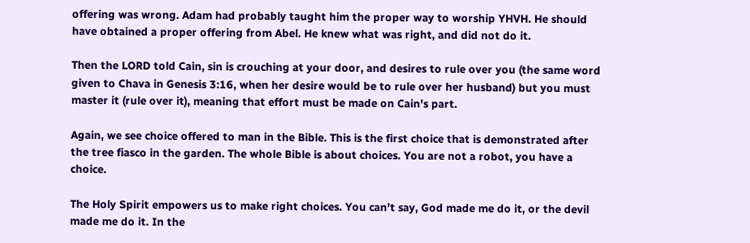offering was wrong. Adam had probably taught him the proper way to worship YHVH. He should have obtained a proper offering from Abel. He knew what was right, and did not do it.

Then the LORD told Cain, sin is crouching at your door, and desires to rule over you (the same word given to Chava in Genesis 3:16, when her desire would be to rule over her husband) but you must master it (rule over it), meaning that effort must be made on Cain's part.

Again, we see choice offered to man in the Bible. This is the first choice that is demonstrated after the tree fiasco in the garden. The whole Bible is about choices. You are not a robot, you have a choice.

The Holy Spirit empowers us to make right choices. You can’t say, God made me do it, or the devil made me do it. In the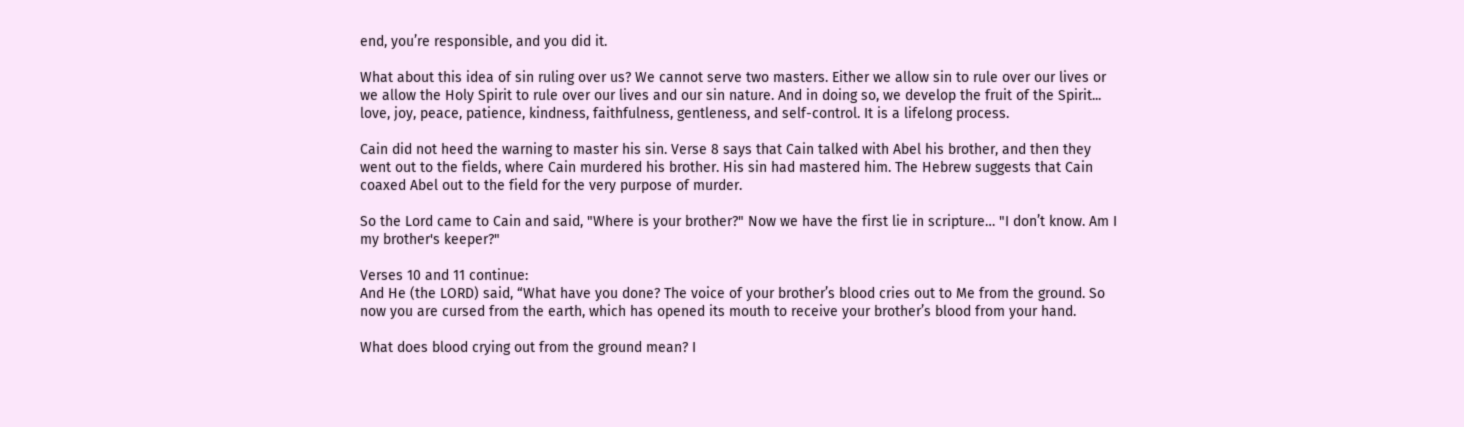end, you’re responsible, and you did it.

What about this idea of sin ruling over us? We cannot serve two masters. Either we allow sin to rule over our lives or we allow the Holy Spirit to rule over our lives and our sin nature. And in doing so, we develop the fruit of the Spirit... love, joy, peace, patience, kindness, faithfulness, gentleness, and self-control. It is a lifelong process.

Cain did not heed the warning to master his sin. Verse 8 says that Cain talked with Abel his brother, and then they went out to the fields, where Cain murdered his brother. His sin had mastered him. The Hebrew suggests that Cain coaxed Abel out to the field for the very purpose of murder.

So the Lord came to Cain and said, "Where is your brother?" Now we have the first lie in scripture… "I don’t know. Am I my brother's keeper?"

Verses 10 and 11 continue:
And He (the LORD) said, “What have you done? The voice of your brother’s blood cries out to Me from the ground. So now you are cursed from the earth, which has opened its mouth to receive your brother’s blood from your hand.

What does blood crying out from the ground mean? I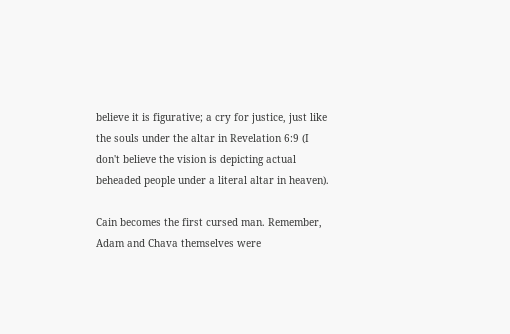believe it is figurative; a cry for justice, just like the souls under the altar in Revelation 6:9 (I don't believe the vision is depicting actual beheaded people under a literal altar in heaven).

Cain becomes the first cursed man. Remember, Adam and Chava themselves were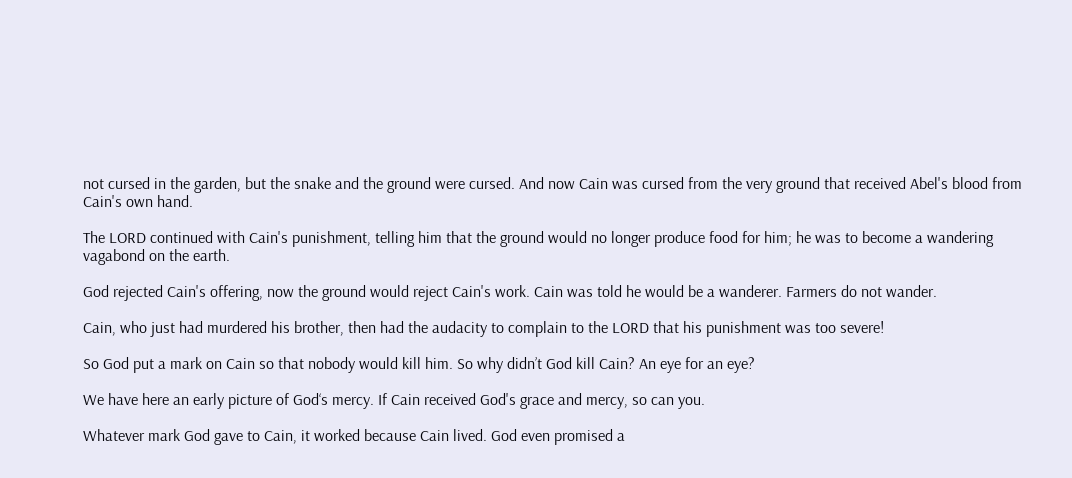not cursed in the garden, but the snake and the ground were cursed. And now Cain was cursed from the very ground that received Abel's blood from Cain's own hand.

The LORD continued with Cain's punishment, telling him that the ground would no longer produce food for him; he was to become a wandering vagabond on the earth.

God rejected Cain's offering, now the ground would reject Cain's work. Cain was told he would be a wanderer. Farmers do not wander.

Cain, who just had murdered his brother, then had the audacity to complain to the LORD that his punishment was too severe!

So God put a mark on Cain so that nobody would kill him. So why didn’t God kill Cain? An eye for an eye?

We have here an early picture of God‘s mercy. If Cain received God's grace and mercy, so can you.

Whatever mark God gave to Cain, it worked because Cain lived. God even promised a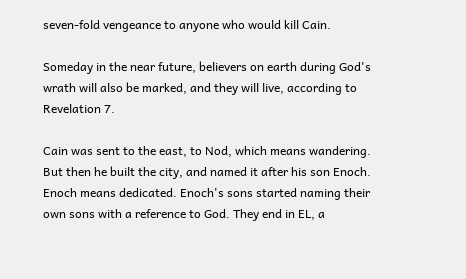seven-fold vengeance to anyone who would kill Cain.

Someday in the near future, believers on earth during God's wrath will also be marked, and they will live, according to Revelation 7.

Cain was sent to the east, to Nod, which means wandering. But then he built the city, and named it after his son Enoch. Enoch means dedicated. Enoch's sons started naming their own sons with a reference to God. They end in EL, a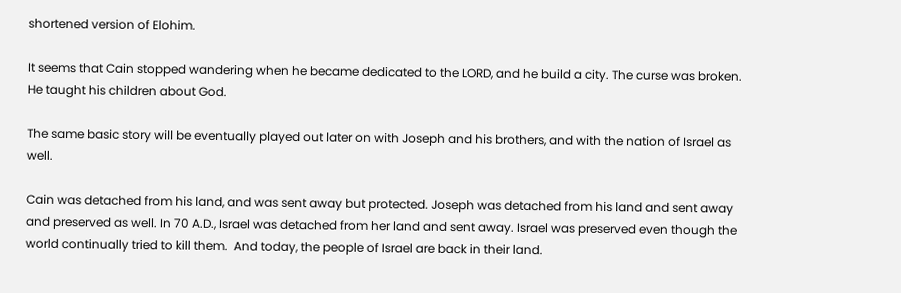shortened version of Elohim.

It seems that Cain stopped wandering when he became dedicated to the LORD, and he build a city. The curse was broken. He taught his children about God.

The same basic story will be eventually played out later on with Joseph and his brothers, and with the nation of Israel as well.

Cain was detached from his land, and was sent away but protected. Joseph was detached from his land and sent away and preserved as well. In 70 A.D., Israel was detached from her land and sent away. Israel was preserved even though the world continually tried to kill them.  And today, the people of Israel are back in their land.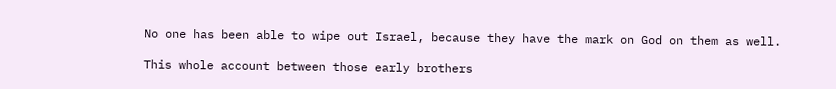No one has been able to wipe out Israel, because they have the mark on God on them as well.

This whole account between those early brothers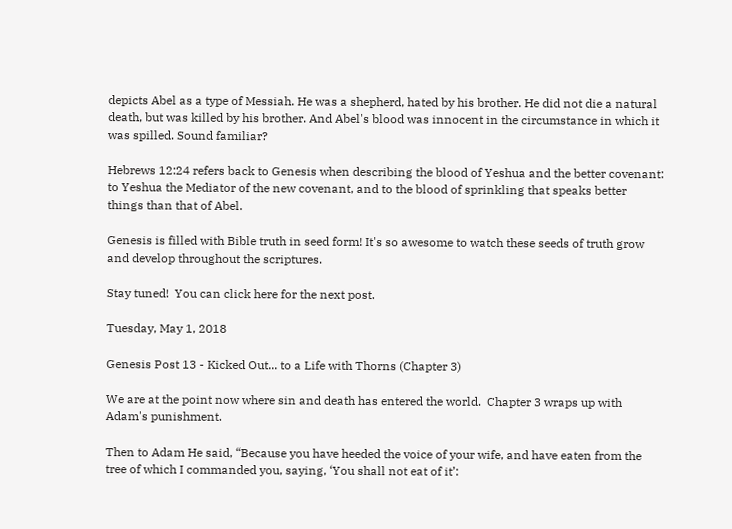depicts Abel as a type of Messiah. He was a shepherd, hated by his brother. He did not die a natural death, but was killed by his brother. And Abel's blood was innocent in the circumstance in which it was spilled. Sound familiar?

Hebrews 12:24 refers back to Genesis when describing the blood of Yeshua and the better covenant:
to Yeshua the Mediator of the new covenant, and to the blood of sprinkling that speaks better things than that of Abel.

Genesis is filled with Bible truth in seed form! It's so awesome to watch these seeds of truth grow and develop throughout the scriptures.

Stay tuned!  You can click here for the next post.

Tuesday, May 1, 2018

Genesis Post 13 - Kicked Out... to a Life with Thorns (Chapter 3)

We are at the point now where sin and death has entered the world.  Chapter 3 wraps up with Adam's punishment.

Then to Adam He said, “Because you have heeded the voice of your wife, and have eaten from the tree of which I commanded you, saying, ‘You shall not eat of it’: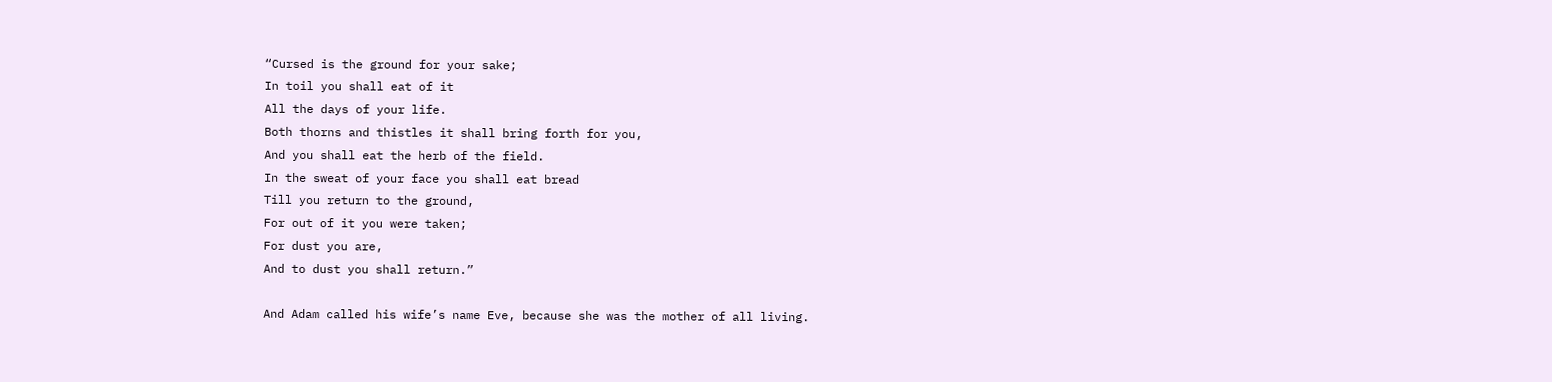“Cursed is the ground for your sake;
In toil you shall eat of it
All the days of your life.
Both thorns and thistles it shall bring forth for you,
And you shall eat the herb of the field.
In the sweat of your face you shall eat bread
Till you return to the ground,
For out of it you were taken;
For dust you are,
And to dust you shall return.”

And Adam called his wife’s name Eve, because she was the mother of all living.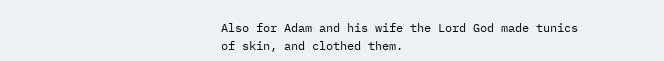Also for Adam and his wife the Lord God made tunics of skin, and clothed them.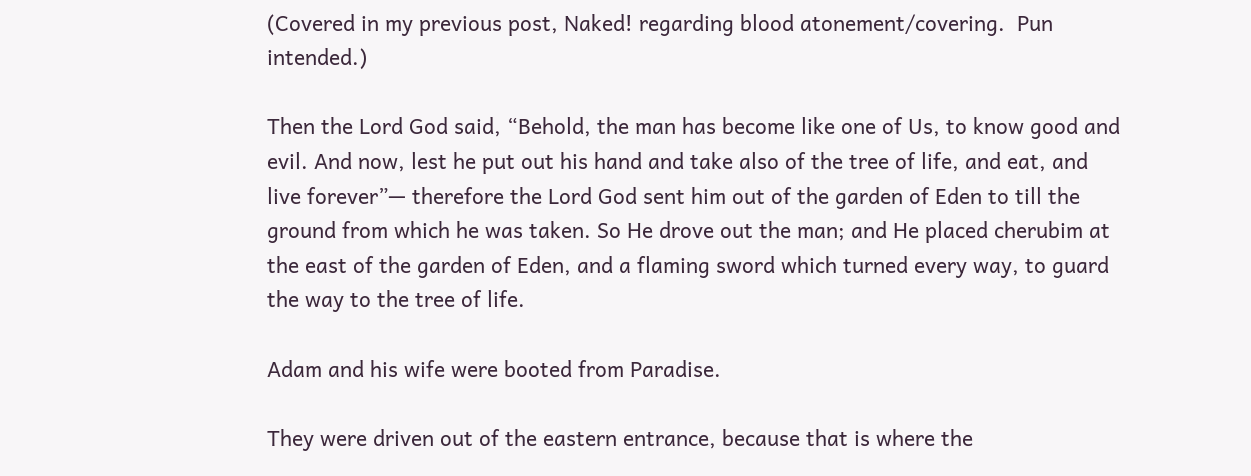(Covered in my previous post, Naked! regarding blood atonement/covering.  Pun intended.)

Then the Lord God said, “Behold, the man has become like one of Us, to know good and evil. And now, lest he put out his hand and take also of the tree of life, and eat, and live forever”— therefore the Lord God sent him out of the garden of Eden to till the ground from which he was taken. So He drove out the man; and He placed cherubim at the east of the garden of Eden, and a flaming sword which turned every way, to guard the way to the tree of life.

Adam and his wife were booted from Paradise.

They were driven out of the eastern entrance, because that is where the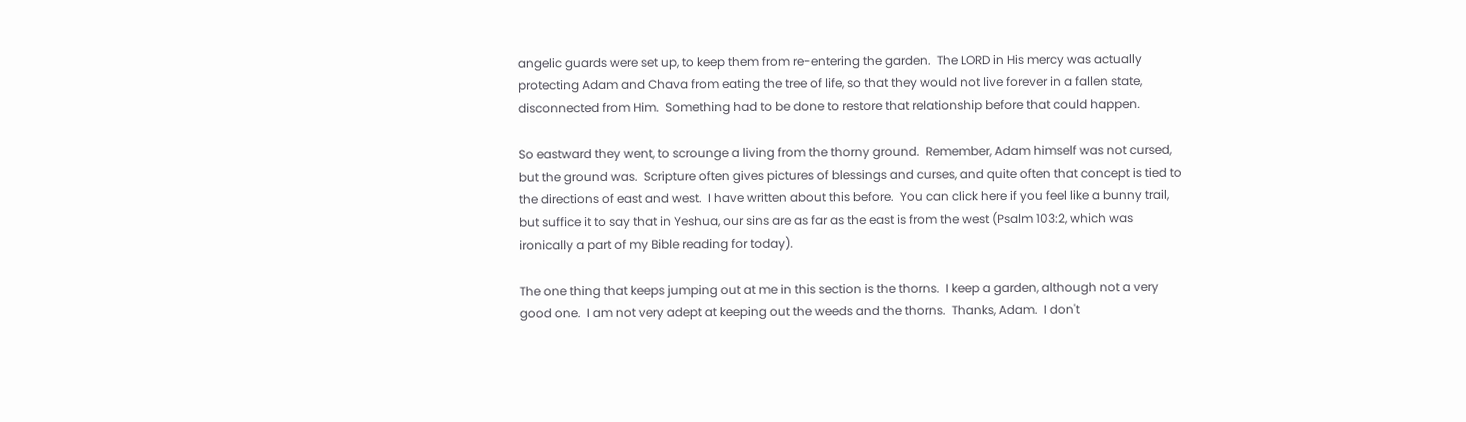angelic guards were set up, to keep them from re-entering the garden.  The LORD in His mercy was actually protecting Adam and Chava from eating the tree of life, so that they would not live forever in a fallen state, disconnected from Him.  Something had to be done to restore that relationship before that could happen.

So eastward they went, to scrounge a living from the thorny ground.  Remember, Adam himself was not cursed, but the ground was.  Scripture often gives pictures of blessings and curses, and quite often that concept is tied to the directions of east and west.  I have written about this before.  You can click here if you feel like a bunny trail, but suffice it to say that in Yeshua, our sins are as far as the east is from the west (Psalm 103:2, which was ironically a part of my Bible reading for today).

The one thing that keeps jumping out at me in this section is the thorns.  I keep a garden, although not a very good one.  I am not very adept at keeping out the weeds and the thorns.  Thanks, Adam.  I don't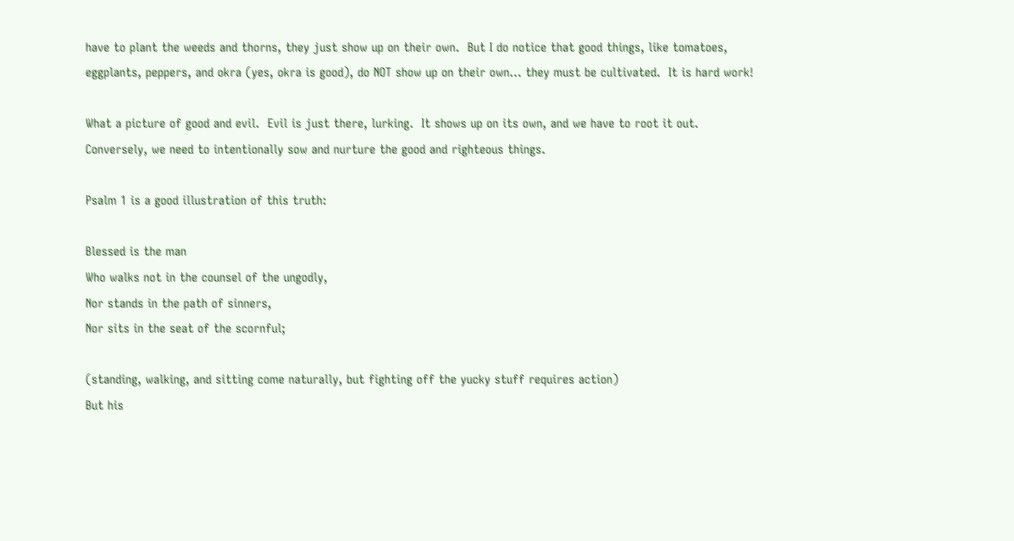have to plant the weeds and thorns, they just show up on their own.  But I do notice that good things, like tomatoes, eggplants, peppers, and okra (yes, okra is good), do NOT show up on their own... they must be cultivated.  It is hard work!

What a picture of good and evil.  Evil is just there, lurking.  It shows up on its own, and we have to root it out.  Conversely, we need to intentionally sow and nurture the good and righteous things.

Psalm 1 is a good illustration of this truth:

Blessed is the man
Who walks not in the counsel of the ungodly,
Nor stands in the path of sinners,
Nor sits in the seat of the scornful;

(standing, walking, and sitting come naturally, but fighting off the yucky stuff requires action)
But his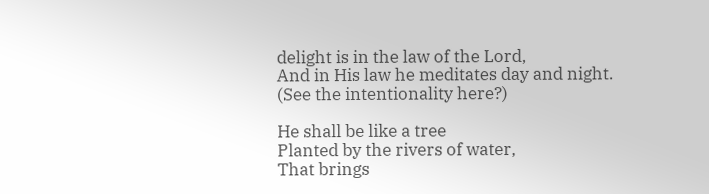delight is in the law of the Lord,
And in His law he meditates day and night.
(See the intentionality here?)

He shall be like a tree
Planted by the rivers of water,
That brings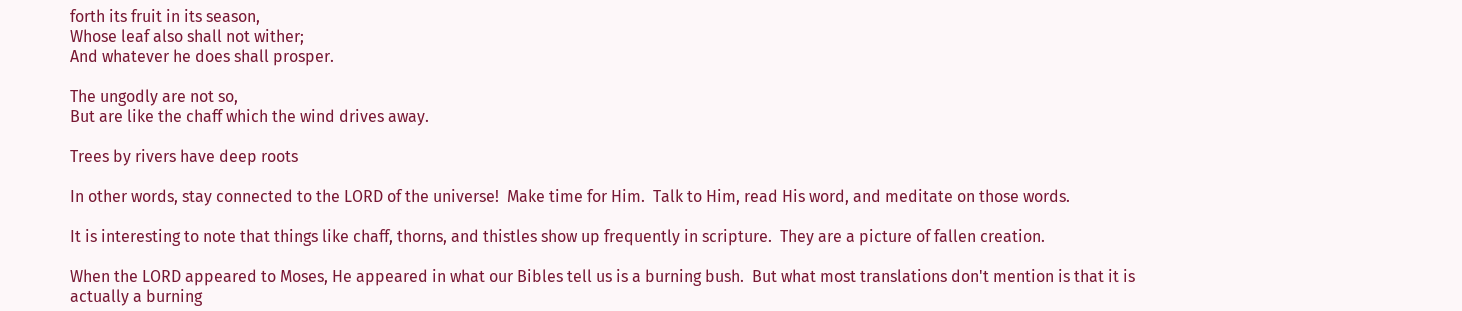forth its fruit in its season,
Whose leaf also shall not wither;
And whatever he does shall prosper.

The ungodly are not so,
But are like the chaff which the wind drives away.

Trees by rivers have deep roots

In other words, stay connected to the LORD of the universe!  Make time for Him.  Talk to Him, read His word, and meditate on those words.

It is interesting to note that things like chaff, thorns, and thistles show up frequently in scripture.  They are a picture of fallen creation.

When the LORD appeared to Moses, He appeared in what our Bibles tell us is a burning bush.  But what most translations don't mention is that it is actually a burning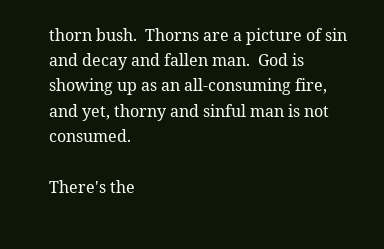thorn bush.  Thorns are a picture of sin and decay and fallen man.  God is showing up as an all-consuming fire, and yet, thorny and sinful man is not consumed.

There's the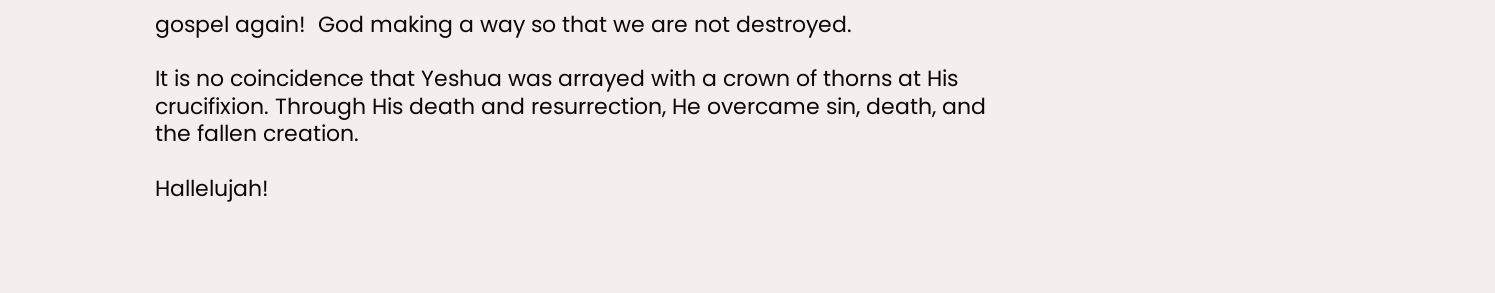gospel again!  God making a way so that we are not destroyed.

It is no coincidence that Yeshua was arrayed with a crown of thorns at His crucifixion. Through His death and resurrection, He overcame sin, death, and the fallen creation.

Hallelujah!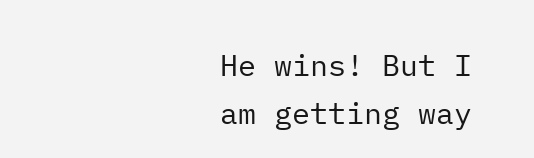He wins! But I am getting way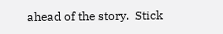ahead of the story.  Stick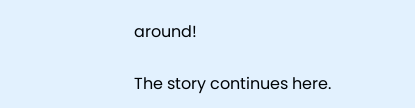around!

The story continues here.